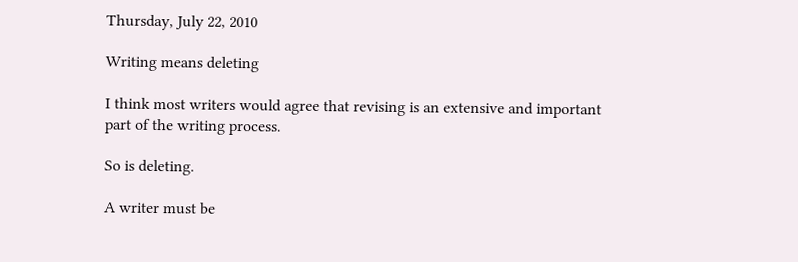Thursday, July 22, 2010

Writing means deleting

I think most writers would agree that revising is an extensive and important part of the writing process.

So is deleting.

A writer must be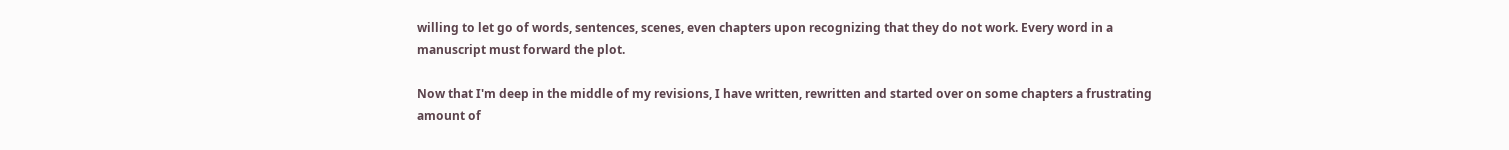willing to let go of words, sentences, scenes, even chapters upon recognizing that they do not work. Every word in a manuscript must forward the plot.

Now that I'm deep in the middle of my revisions, I have written, rewritten and started over on some chapters a frustrating amount of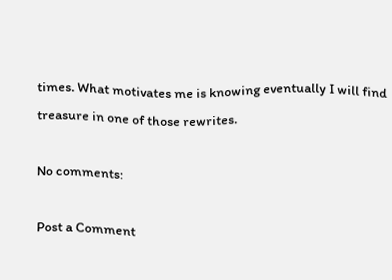times. What motivates me is knowing eventually I will find treasure in one of those rewrites.

No comments:

Post a Comment